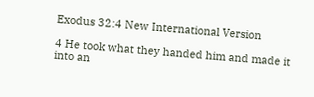Exodus 32:4 New International Version

4 He took what they handed him and made it into an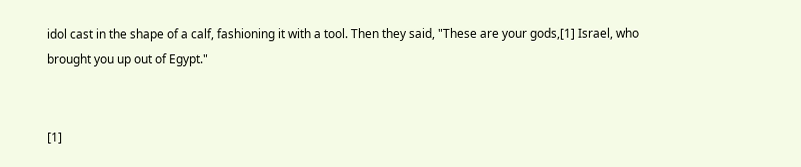idol cast in the shape of a calf, fashioning it with a tool. Then they said, "These are your gods,[1] Israel, who brought you up out of Egypt."


[1]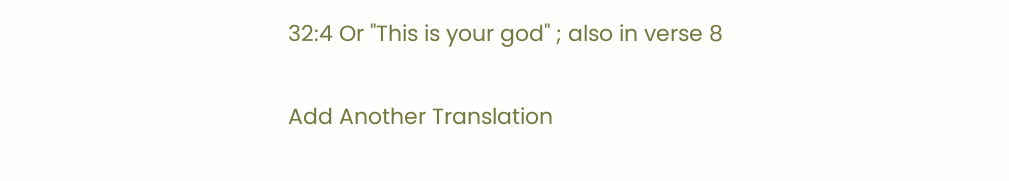32:4 Or "This is your god" ; also in verse 8

Add Another Translation